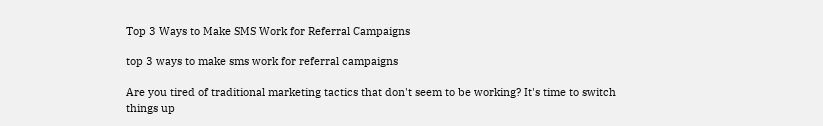Top 3 Ways to Make SMS Work for Referral Campaigns

top 3 ways to make sms work for referral campaigns

Are you tired of traditional marketing tactics that don't seem to be working? It's time to switch things up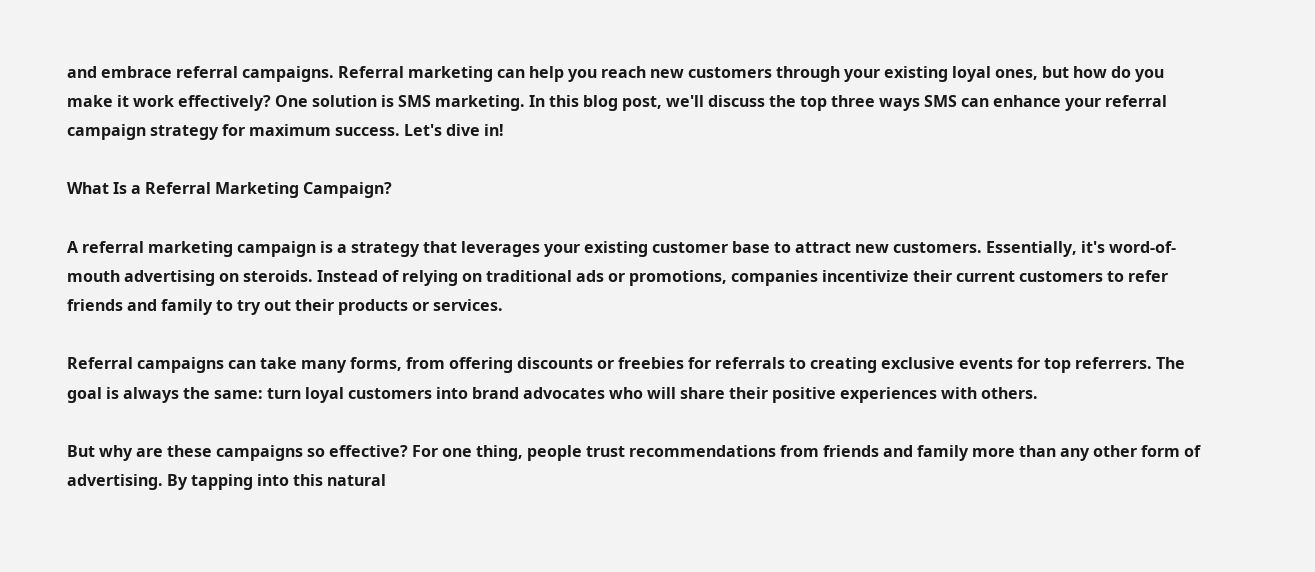and embrace referral campaigns. Referral marketing can help you reach new customers through your existing loyal ones, but how do you make it work effectively? One solution is SMS marketing. In this blog post, we'll discuss the top three ways SMS can enhance your referral campaign strategy for maximum success. Let's dive in!

What Is a Referral Marketing Campaign?

A referral marketing campaign is a strategy that leverages your existing customer base to attract new customers. Essentially, it's word-of-mouth advertising on steroids. Instead of relying on traditional ads or promotions, companies incentivize their current customers to refer friends and family to try out their products or services.

Referral campaigns can take many forms, from offering discounts or freebies for referrals to creating exclusive events for top referrers. The goal is always the same: turn loyal customers into brand advocates who will share their positive experiences with others.

But why are these campaigns so effective? For one thing, people trust recommendations from friends and family more than any other form of advertising. By tapping into this natural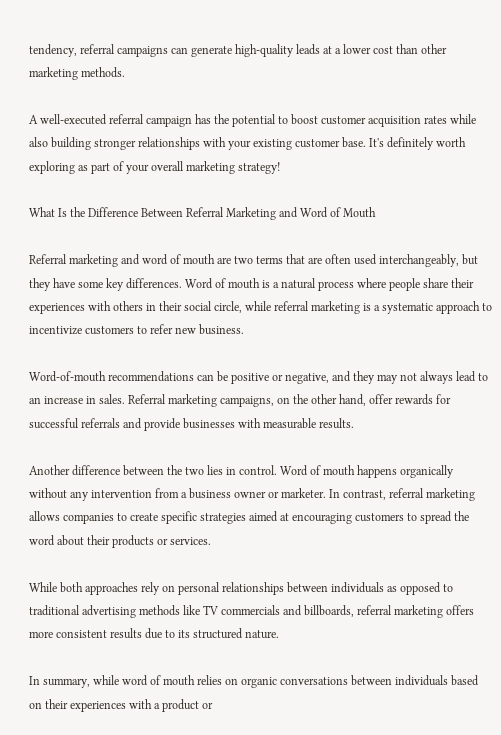tendency, referral campaigns can generate high-quality leads at a lower cost than other marketing methods.

A well-executed referral campaign has the potential to boost customer acquisition rates while also building stronger relationships with your existing customer base. It's definitely worth exploring as part of your overall marketing strategy!

What Is the Difference Between Referral Marketing and Word of Mouth

Referral marketing and word of mouth are two terms that are often used interchangeably, but they have some key differences. Word of mouth is a natural process where people share their experiences with others in their social circle, while referral marketing is a systematic approach to incentivize customers to refer new business.

Word-of-mouth recommendations can be positive or negative, and they may not always lead to an increase in sales. Referral marketing campaigns, on the other hand, offer rewards for successful referrals and provide businesses with measurable results.

Another difference between the two lies in control. Word of mouth happens organically without any intervention from a business owner or marketer. In contrast, referral marketing allows companies to create specific strategies aimed at encouraging customers to spread the word about their products or services.

While both approaches rely on personal relationships between individuals as opposed to traditional advertising methods like TV commercials and billboards, referral marketing offers more consistent results due to its structured nature.

In summary, while word of mouth relies on organic conversations between individuals based on their experiences with a product or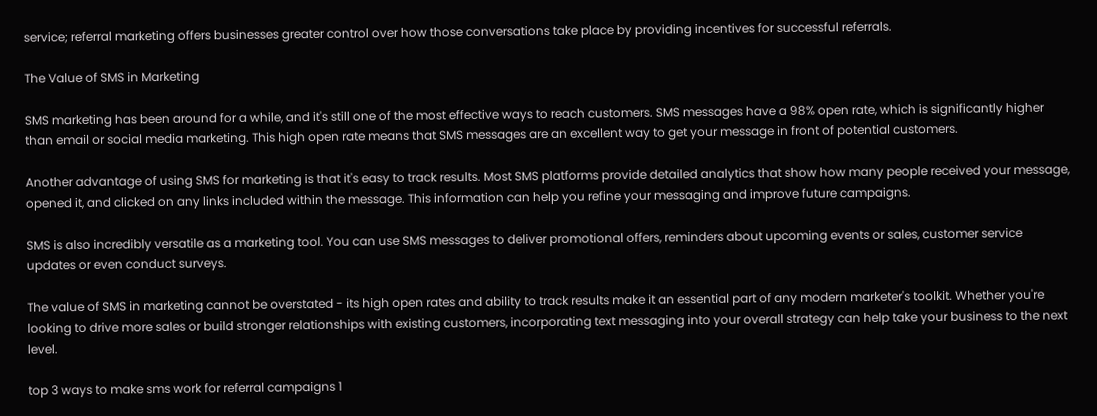service; referral marketing offers businesses greater control over how those conversations take place by providing incentives for successful referrals.

The Value of SMS in Marketing

SMS marketing has been around for a while, and it's still one of the most effective ways to reach customers. SMS messages have a 98% open rate, which is significantly higher than email or social media marketing. This high open rate means that SMS messages are an excellent way to get your message in front of potential customers.

Another advantage of using SMS for marketing is that it's easy to track results. Most SMS platforms provide detailed analytics that show how many people received your message, opened it, and clicked on any links included within the message. This information can help you refine your messaging and improve future campaigns.

SMS is also incredibly versatile as a marketing tool. You can use SMS messages to deliver promotional offers, reminders about upcoming events or sales, customer service updates or even conduct surveys.

The value of SMS in marketing cannot be overstated - its high open rates and ability to track results make it an essential part of any modern marketer's toolkit. Whether you're looking to drive more sales or build stronger relationships with existing customers, incorporating text messaging into your overall strategy can help take your business to the next level.

top 3 ways to make sms work for referral campaigns 1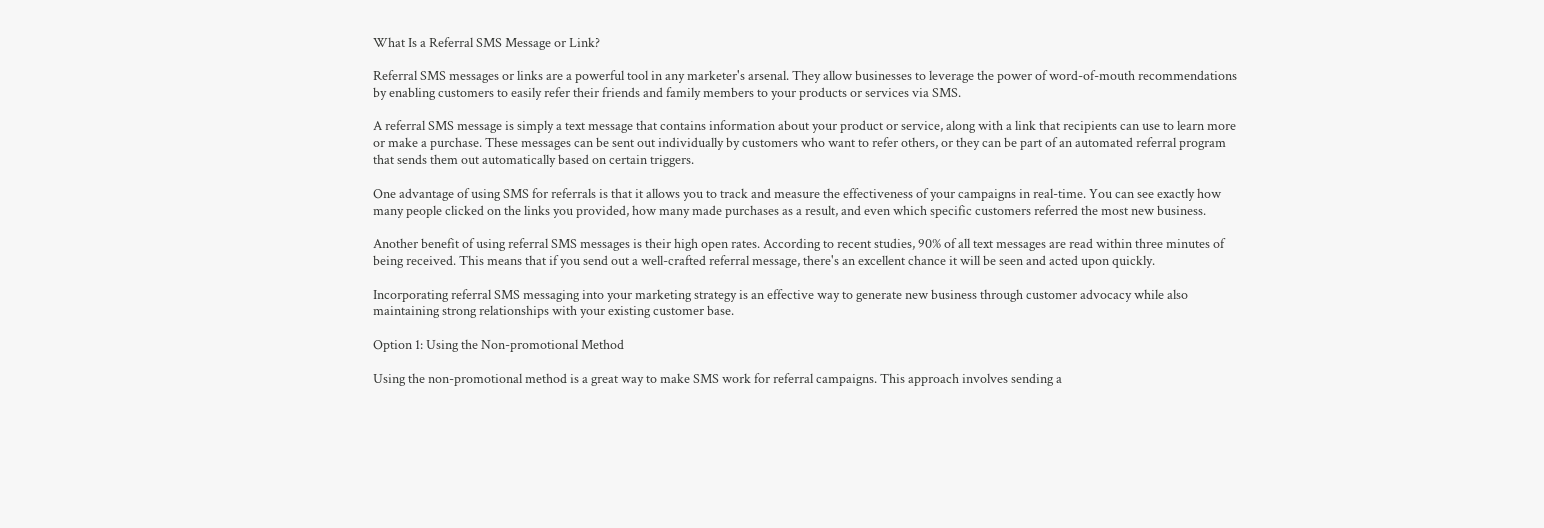What Is a Referral SMS Message or Link?

Referral SMS messages or links are a powerful tool in any marketer's arsenal. They allow businesses to leverage the power of word-of-mouth recommendations by enabling customers to easily refer their friends and family members to your products or services via SMS.

A referral SMS message is simply a text message that contains information about your product or service, along with a link that recipients can use to learn more or make a purchase. These messages can be sent out individually by customers who want to refer others, or they can be part of an automated referral program that sends them out automatically based on certain triggers.

One advantage of using SMS for referrals is that it allows you to track and measure the effectiveness of your campaigns in real-time. You can see exactly how many people clicked on the links you provided, how many made purchases as a result, and even which specific customers referred the most new business.

Another benefit of using referral SMS messages is their high open rates. According to recent studies, 90% of all text messages are read within three minutes of being received. This means that if you send out a well-crafted referral message, there's an excellent chance it will be seen and acted upon quickly.

Incorporating referral SMS messaging into your marketing strategy is an effective way to generate new business through customer advocacy while also maintaining strong relationships with your existing customer base.

Option 1: Using the Non-promotional Method

Using the non-promotional method is a great way to make SMS work for referral campaigns. This approach involves sending a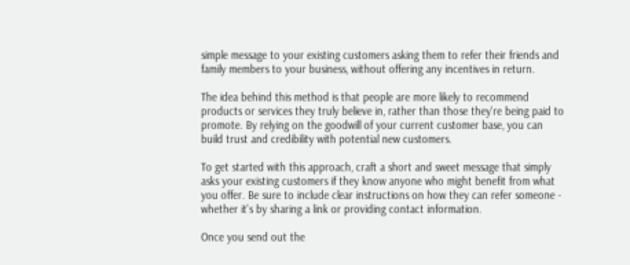simple message to your existing customers asking them to refer their friends and family members to your business, without offering any incentives in return.

The idea behind this method is that people are more likely to recommend products or services they truly believe in, rather than those they're being paid to promote. By relying on the goodwill of your current customer base, you can build trust and credibility with potential new customers.

To get started with this approach, craft a short and sweet message that simply asks your existing customers if they know anyone who might benefit from what you offer. Be sure to include clear instructions on how they can refer someone - whether it's by sharing a link or providing contact information.

Once you send out the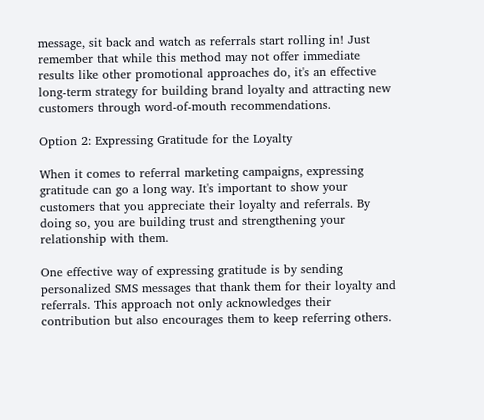message, sit back and watch as referrals start rolling in! Just remember that while this method may not offer immediate results like other promotional approaches do, it's an effective long-term strategy for building brand loyalty and attracting new customers through word-of-mouth recommendations.

Option 2: Expressing Gratitude for the Loyalty

When it comes to referral marketing campaigns, expressing gratitude can go a long way. It's important to show your customers that you appreciate their loyalty and referrals. By doing so, you are building trust and strengthening your relationship with them.

One effective way of expressing gratitude is by sending personalized SMS messages that thank them for their loyalty and referrals. This approach not only acknowledges their contribution but also encourages them to keep referring others.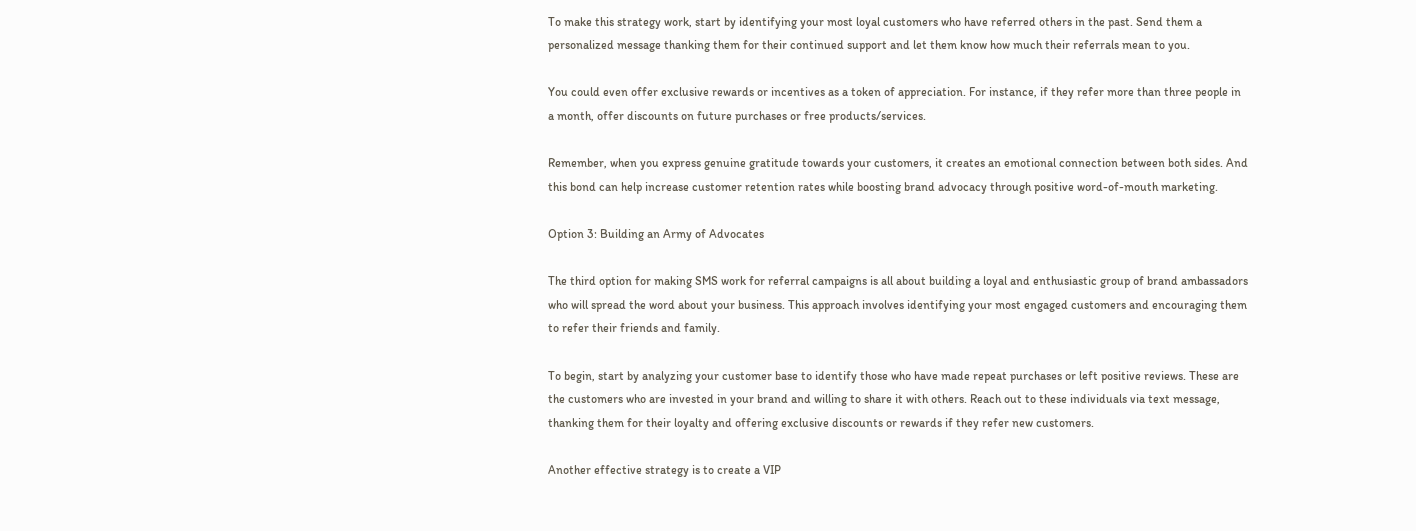To make this strategy work, start by identifying your most loyal customers who have referred others in the past. Send them a personalized message thanking them for their continued support and let them know how much their referrals mean to you.

You could even offer exclusive rewards or incentives as a token of appreciation. For instance, if they refer more than three people in a month, offer discounts on future purchases or free products/services.

Remember, when you express genuine gratitude towards your customers, it creates an emotional connection between both sides. And this bond can help increase customer retention rates while boosting brand advocacy through positive word-of-mouth marketing.

Option 3: Building an Army of Advocates

The third option for making SMS work for referral campaigns is all about building a loyal and enthusiastic group of brand ambassadors who will spread the word about your business. This approach involves identifying your most engaged customers and encouraging them to refer their friends and family.

To begin, start by analyzing your customer base to identify those who have made repeat purchases or left positive reviews. These are the customers who are invested in your brand and willing to share it with others. Reach out to these individuals via text message, thanking them for their loyalty and offering exclusive discounts or rewards if they refer new customers.

Another effective strategy is to create a VIP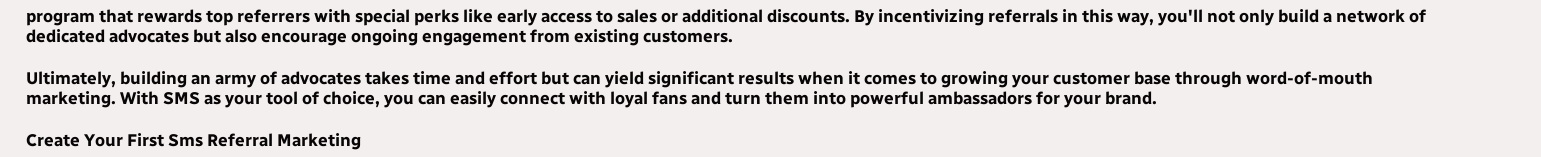program that rewards top referrers with special perks like early access to sales or additional discounts. By incentivizing referrals in this way, you'll not only build a network of dedicated advocates but also encourage ongoing engagement from existing customers.

Ultimately, building an army of advocates takes time and effort but can yield significant results when it comes to growing your customer base through word-of-mouth marketing. With SMS as your tool of choice, you can easily connect with loyal fans and turn them into powerful ambassadors for your brand.

Create Your First Sms Referral Marketing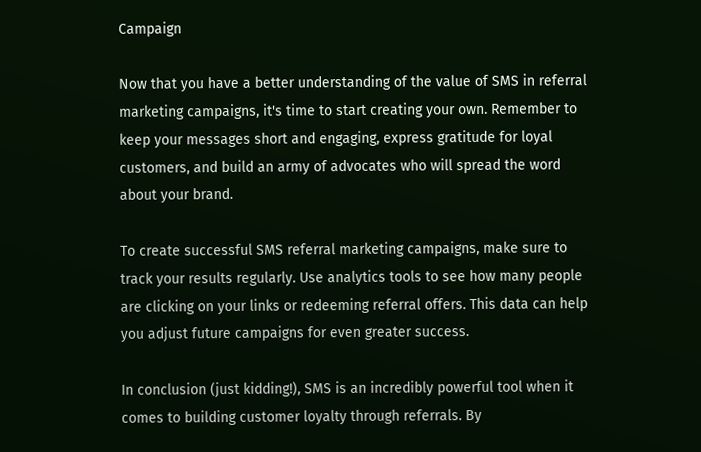Campaign

Now that you have a better understanding of the value of SMS in referral marketing campaigns, it's time to start creating your own. Remember to keep your messages short and engaging, express gratitude for loyal customers, and build an army of advocates who will spread the word about your brand.

To create successful SMS referral marketing campaigns, make sure to track your results regularly. Use analytics tools to see how many people are clicking on your links or redeeming referral offers. This data can help you adjust future campaigns for even greater success.

In conclusion (just kidding!), SMS is an incredibly powerful tool when it comes to building customer loyalty through referrals. By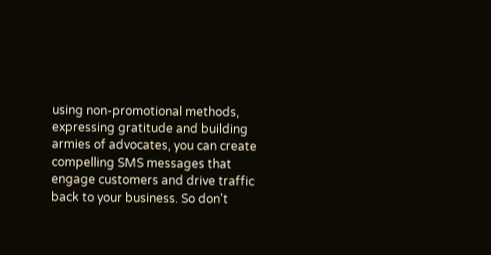using non-promotional methods, expressing gratitude and building armies of advocates, you can create compelling SMS messages that engage customers and drive traffic back to your business. So don't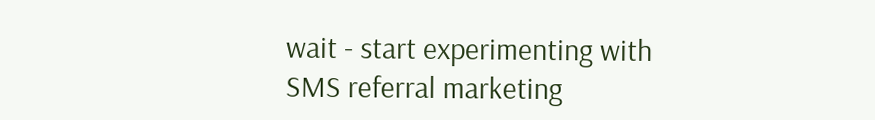wait - start experimenting with SMS referral marketing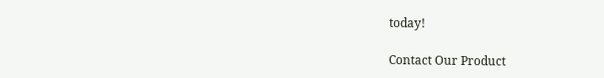today!

Contact Our Product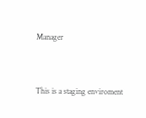Manager


This is a staging enviroment